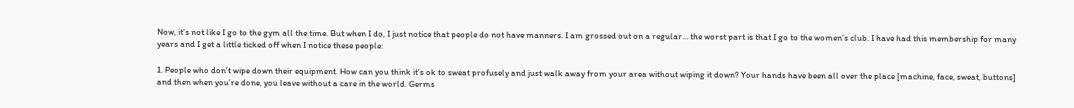Now, it’s not like I go to the gym all the time. But when I do, I just notice that people do not have manners. I am grossed out on a regular… the worst part is that I go to the women’s club. I have had this membership for many years and I get a little ticked off when I notice these people:

1. People who don’t wipe down their equipment. How can you think it’s ok to sweat profusely and just walk away from your area without wiping it down? Your hands have been all over the place [machine, face, sweat, buttons] and then when you’re done, you leave without a care in the world. Germs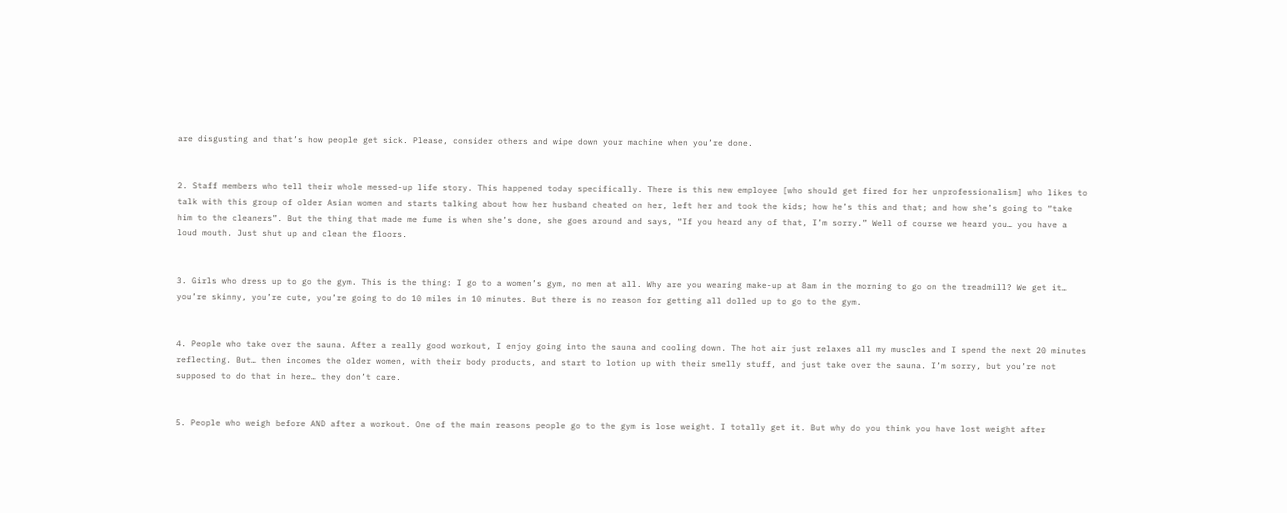are disgusting and that’s how people get sick. Please, consider others and wipe down your machine when you’re done.


2. Staff members who tell their whole messed-up life story. This happened today specifically. There is this new employee [who should get fired for her unprofessionalism] who likes to talk with this group of older Asian women and starts talking about how her husband cheated on her, left her and took the kids; how he’s this and that; and how she’s going to “take him to the cleaners”. But the thing that made me fume is when she’s done, she goes around and says, “If you heard any of that, I’m sorry.” Well of course we heard you… you have a loud mouth. Just shut up and clean the floors.


3. Girls who dress up to go the gym. This is the thing: I go to a women’s gym, no men at all. Why are you wearing make-up at 8am in the morning to go on the treadmill? We get it… you’re skinny, you’re cute, you’re going to do 10 miles in 10 minutes. But there is no reason for getting all dolled up to go to the gym.


4. People who take over the sauna. After a really good workout, I enjoy going into the sauna and cooling down. The hot air just relaxes all my muscles and I spend the next 20 minutes reflecting. But… then incomes the older women, with their body products, and start to lotion up with their smelly stuff, and just take over the sauna. I’m sorry, but you’re not supposed to do that in here… they don’t care.


5. People who weigh before AND after a workout. One of the main reasons people go to the gym is lose weight. I totally get it. But why do you think you have lost weight after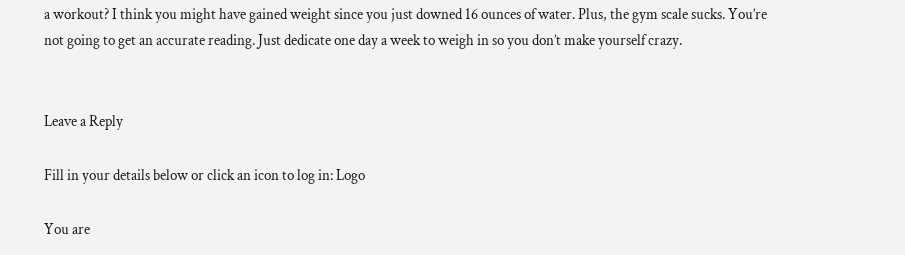a workout? I think you might have gained weight since you just downed 16 ounces of water. Plus, the gym scale sucks. You’re not going to get an accurate reading. Just dedicate one day a week to weigh in so you don’t make yourself crazy.


Leave a Reply

Fill in your details below or click an icon to log in: Logo

You are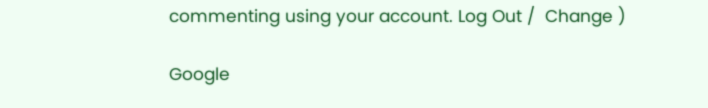commenting using your account. Log Out /  Change )

Google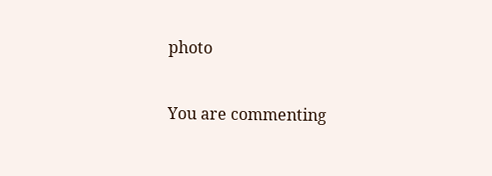photo

You are commenting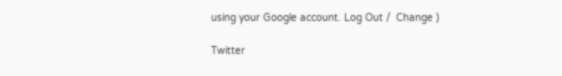using your Google account. Log Out /  Change )

Twitter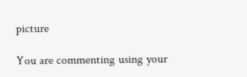picture

You are commenting using your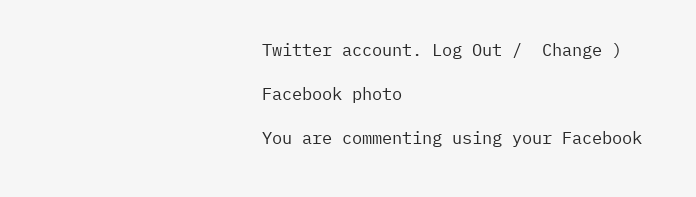Twitter account. Log Out /  Change )

Facebook photo

You are commenting using your Facebook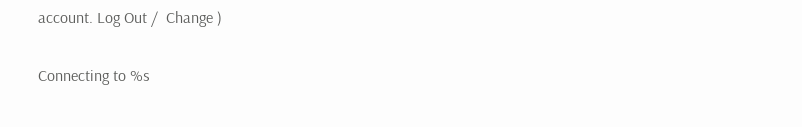account. Log Out /  Change )

Connecting to %s